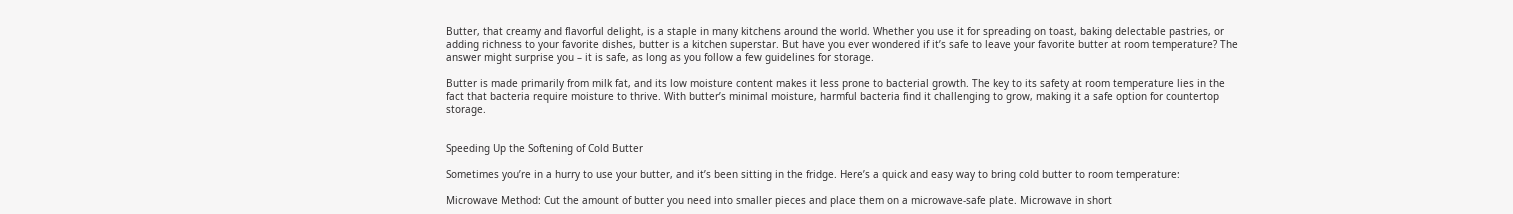Butter, that creamy and flavorful delight, is a staple in many kitchens around the world. Whether you use it for spreading on toast, baking delectable pastries, or adding richness to your favorite dishes, butter is a kitchen superstar. But have you ever wondered if it’s safe to leave your favorite butter at room temperature? The answer might surprise you – it is safe, as long as you follow a few guidelines for storage.

Butter is made primarily from milk fat, and its low moisture content makes it less prone to bacterial growth. The key to its safety at room temperature lies in the fact that bacteria require moisture to thrive. With butter’s minimal moisture, harmful bacteria find it challenging to grow, making it a safe option for countertop storage.


Speeding Up the Softening of Cold Butter

Sometimes you’re in a hurry to use your butter, and it’s been sitting in the fridge. Here’s a quick and easy way to bring cold butter to room temperature:

Microwave Method: Cut the amount of butter you need into smaller pieces and place them on a microwave-safe plate. Microwave in short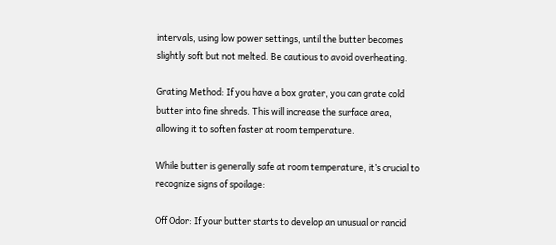intervals, using low power settings, until the butter becomes slightly soft but not melted. Be cautious to avoid overheating.

Grating Method: If you have a box grater, you can grate cold butter into fine shreds. This will increase the surface area, allowing it to soften faster at room temperature.

While butter is generally safe at room temperature, it’s crucial to recognize signs of spoilage:

Off Odor: If your butter starts to develop an unusual or rancid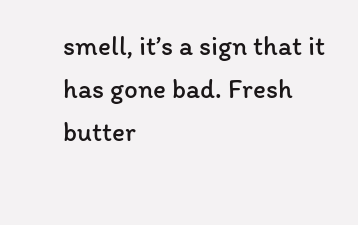smell, it’s a sign that it has gone bad. Fresh butter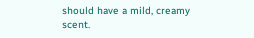should have a mild, creamy scent.